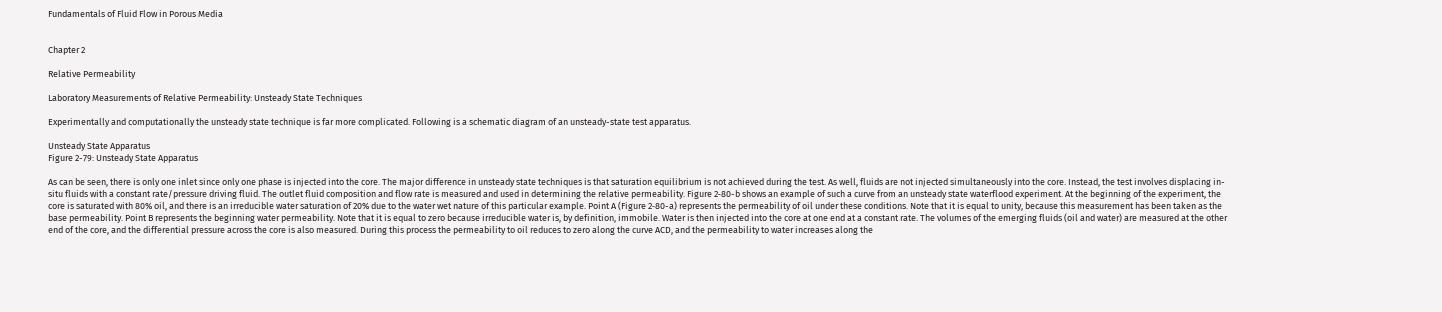Fundamentals of Fluid Flow in Porous Media


Chapter 2

Relative Permeability

Laboratory Measurements of Relative Permeability: Unsteady State Techniques

Experimentally and computationally the unsteady state technique is far more complicated. Following is a schematic diagram of an unsteady-state test apparatus.

Unsteady State Apparatus
Figure 2-79: Unsteady State Apparatus

As can be seen, there is only one inlet since only one phase is injected into the core. The major difference in unsteady state techniques is that saturation equilibrium is not achieved during the test. As well, fluids are not injected simultaneously into the core. Instead, the test involves displacing in-situ fluids with a constant rate/pressure driving fluid. The outlet fluid composition and flow rate is measured and used in determining the relative permeability. Figure 2‑80-b shows an example of such a curve from an unsteady state waterflood experiment. At the beginning of the experiment, the core is saturated with 80% oil, and there is an irreducible water saturation of 20% due to the water wet nature of this particular example. Point A (Figure 2‑80-a) represents the permeability of oil under these conditions. Note that it is equal to unity, because this measurement has been taken as the base permeability. Point B represents the beginning water permeability. Note that it is equal to zero because irreducible water is, by definition, immobile. Water is then injected into the core at one end at a constant rate. The volumes of the emerging fluids (oil and water) are measured at the other end of the core, and the differential pressure across the core is also measured. During this process the permeability to oil reduces to zero along the curve ACD, and the permeability to water increases along the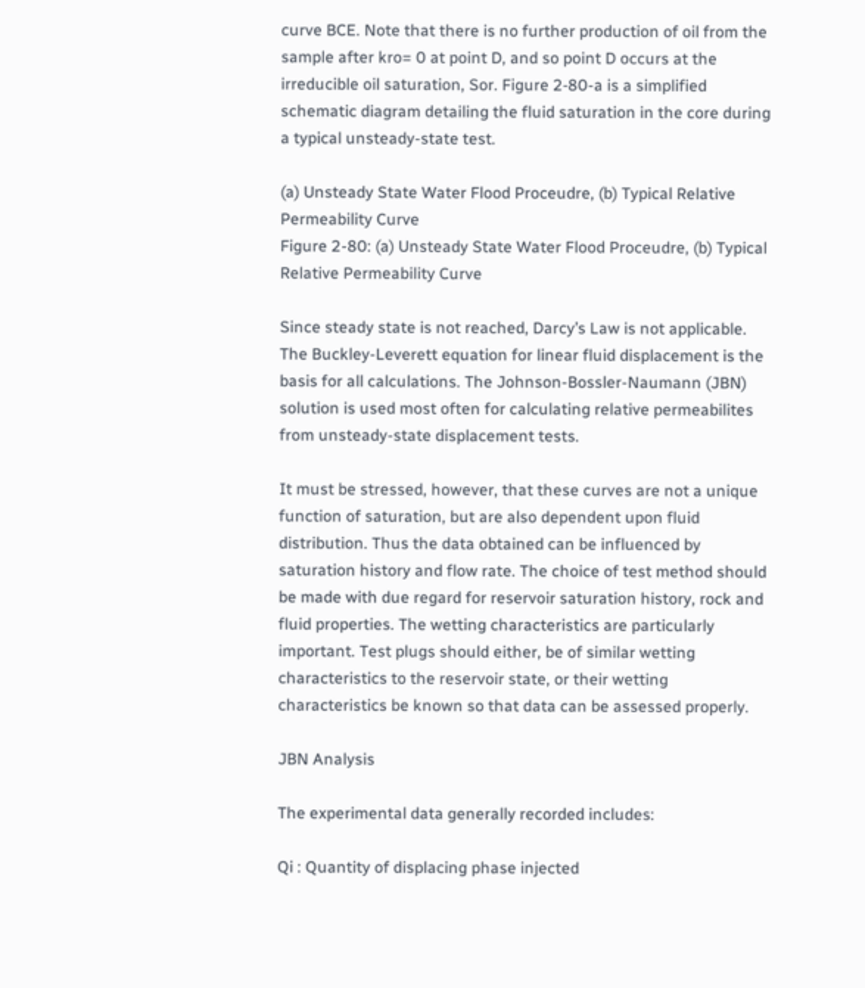curve BCE. Note that there is no further production of oil from the sample after kro= 0 at point D, and so point D occurs at the irreducible oil saturation, Sor. Figure 2‑80-a is a simplified schematic diagram detailing the fluid saturation in the core during a typical unsteady-state test.

(a) Unsteady State Water Flood Proceudre, (b) Typical Relative Permeability Curve
Figure 2-80: (a) Unsteady State Water Flood Proceudre, (b) Typical Relative Permeability Curve

Since steady state is not reached, Darcy’s Law is not applicable. The Buckley-Leverett equation for linear fluid displacement is the basis for all calculations. The Johnson-Bossler-Naumann (JBN) solution is used most often for calculating relative permeabilites from unsteady-state displacement tests.

It must be stressed, however, that these curves are not a unique function of saturation, but are also dependent upon fluid distribution. Thus the data obtained can be influenced by saturation history and flow rate. The choice of test method should be made with due regard for reservoir saturation history, rock and fluid properties. The wetting characteristics are particularly important. Test plugs should either, be of similar wetting characteristics to the reservoir state, or their wetting characteristics be known so that data can be assessed properly.

JBN Analysis

The experimental data generally recorded includes:

Qi : Quantity of displacing phase injected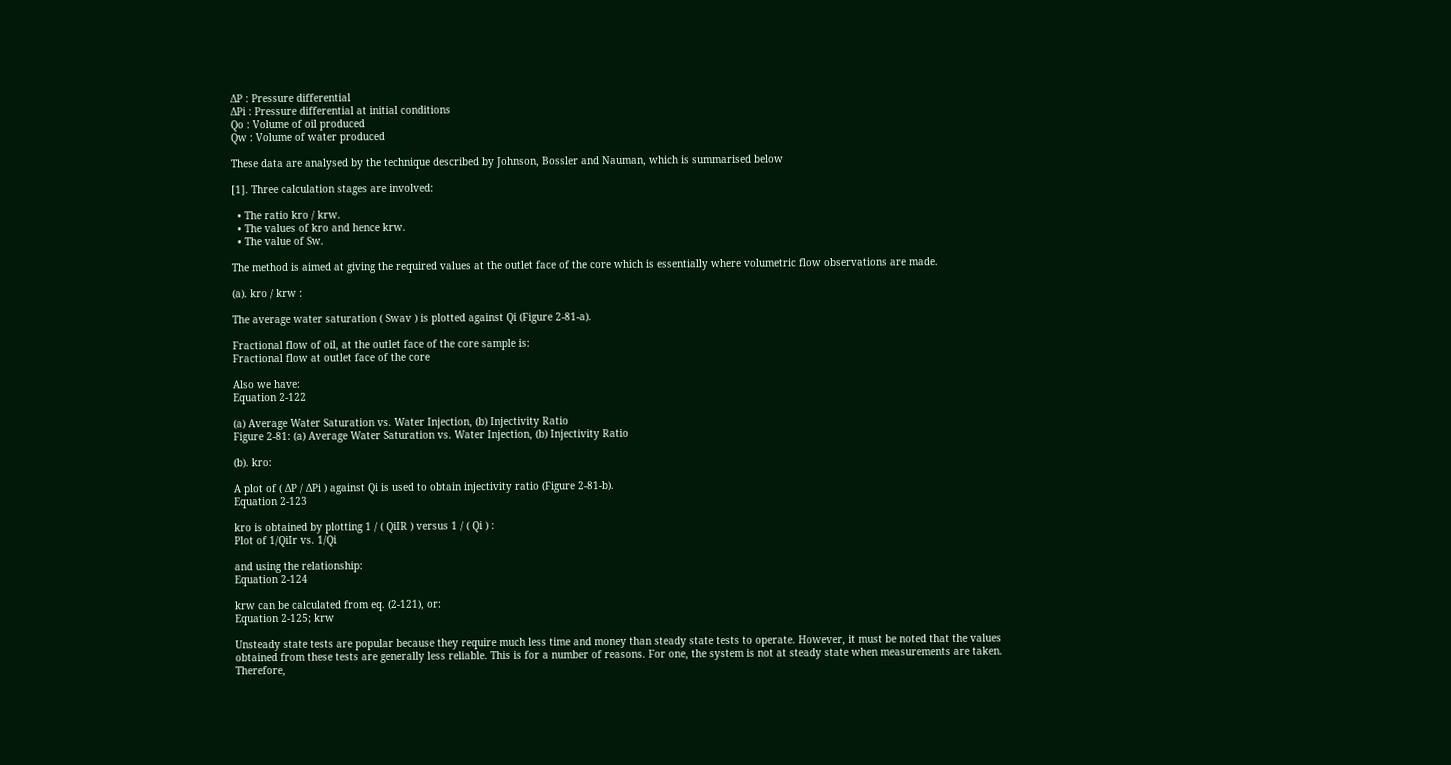ΔP : Pressure differential
ΔPi : Pressure differential at initial conditions
Qo : Volume of oil produced
Qw : Volume of water produced

These data are analysed by the technique described by Johnson, Bossler and Nauman, which is summarised below

[1]. Three calculation stages are involved:

  • The ratio kro / krw.
  • The values of kro and hence krw.
  • The value of Sw.

The method is aimed at giving the required values at the outlet face of the core which is essentially where volumetric flow observations are made.

(a). kro / krw :

The average water saturation ( Swav ) is plotted against Qi (Figure 2‑81-a).

Fractional flow of oil, at the outlet face of the core sample is:
Fractional flow at outlet face of the core

Also we have:
Equation 2-122

(a) Average Water Saturation vs. Water Injection, (b) Injectivity Ratio
Figure 2-81: (a) Average Water Saturation vs. Water Injection, (b) Injectivity Ratio

(b). kro:

A plot of ( ΔP / ΔPi ) against Qi is used to obtain injectivity ratio (Figure 2‑81-b).
Equation 2-123

kro is obtained by plotting 1 / ( QiIR ) versus 1 / ( Qi ) :
Plot of 1/QiIr vs. 1/Qi

and using the relationship:
Equation 2-124

krw can be calculated from eq. (2‑121), or:
Equation 2-125; krw

Unsteady state tests are popular because they require much less time and money than steady state tests to operate. However, it must be noted that the values obtained from these tests are generally less reliable. This is for a number of reasons. For one, the system is not at steady state when measurements are taken. Therefore,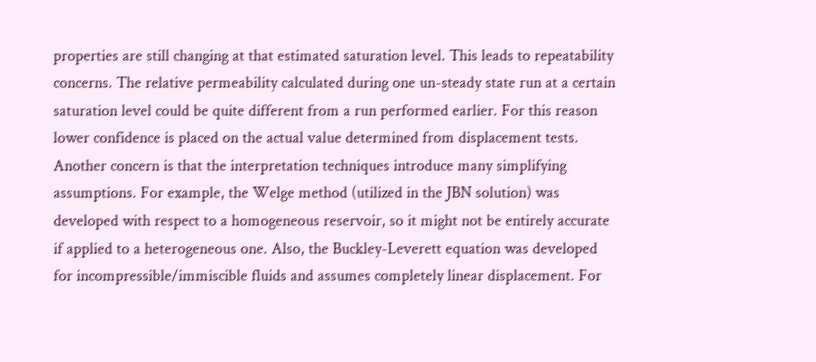properties are still changing at that estimated saturation level. This leads to repeatability concerns. The relative permeability calculated during one un-steady state run at a certain saturation level could be quite different from a run performed earlier. For this reason lower confidence is placed on the actual value determined from displacement tests. Another concern is that the interpretation techniques introduce many simplifying assumptions. For example, the Welge method (utilized in the JBN solution) was developed with respect to a homogeneous reservoir, so it might not be entirely accurate if applied to a heterogeneous one. Also, the Buckley-Leverett equation was developed for incompressible/immiscible fluids and assumes completely linear displacement. For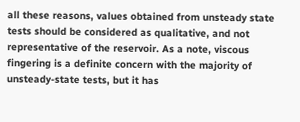all these reasons, values obtained from unsteady state tests should be considered as qualitative, and not representative of the reservoir. As a note, viscous fingering is a definite concern with the majority of unsteady-state tests, but it has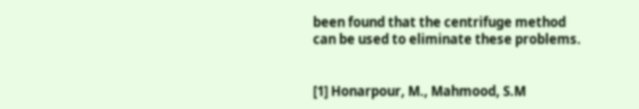been found that the centrifuge method can be used to eliminate these problems.


[1] Honarpour, M., Mahmood, S.M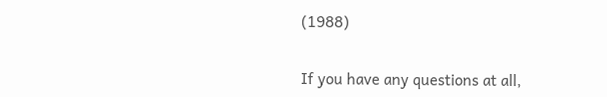(1988)


If you have any questions at all,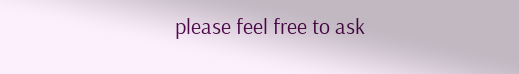please feel free to ask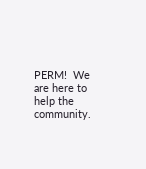PERM!  We are here to help the community.